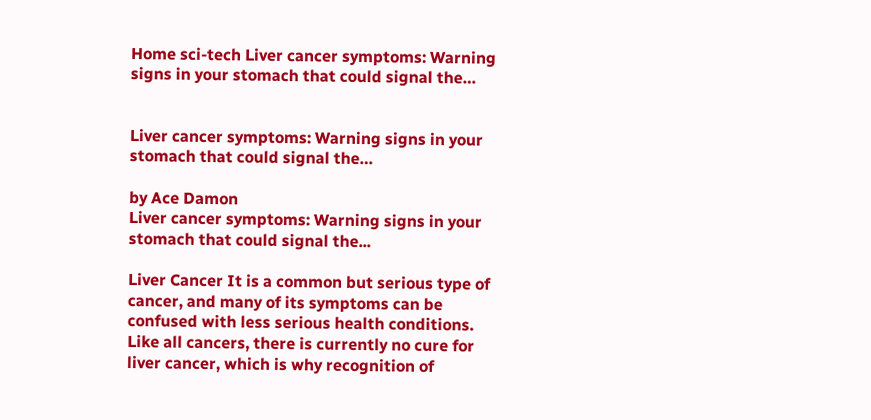Home sci-tech Liver cancer symptoms: Warning signs in your stomach that could signal the…


Liver cancer symptoms: Warning signs in your stomach that could signal the…

by Ace Damon
Liver cancer symptoms: Warning signs in your stomach that could signal the...

Liver Cancer It is a common but serious type of cancer, and many of its symptoms can be confused with less serious health conditions. Like all cancers, there is currently no cure for liver cancer, which is why recognition of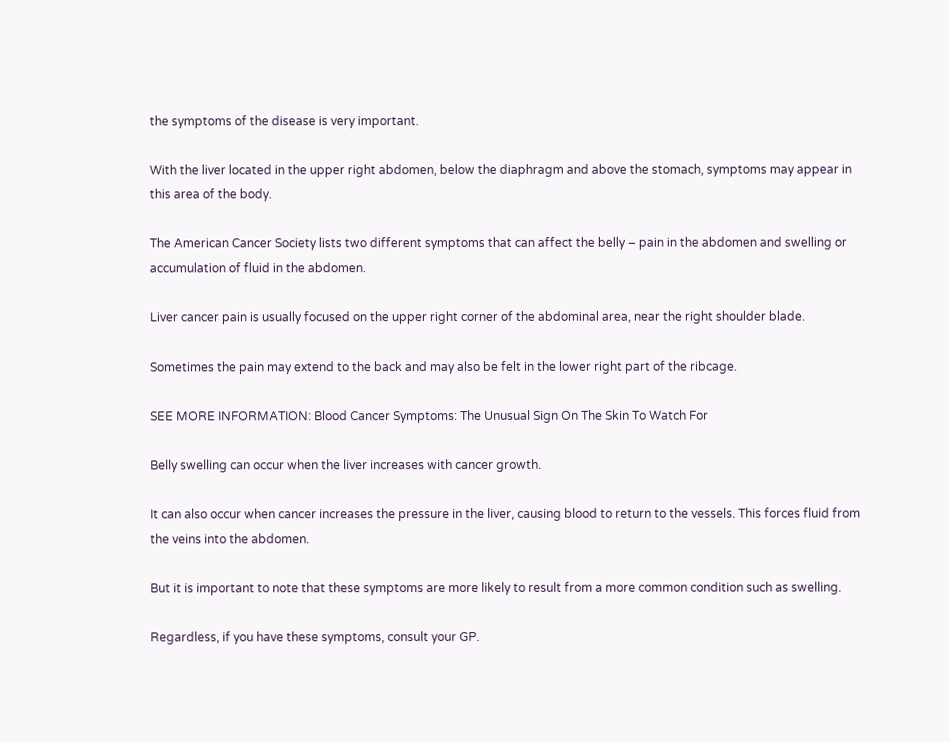the symptoms of the disease is very important.

With the liver located in the upper right abdomen, below the diaphragm and above the stomach, symptoms may appear in this area of the body.

The American Cancer Society lists two different symptoms that can affect the belly – pain in the abdomen and swelling or accumulation of fluid in the abdomen.

Liver cancer pain is usually focused on the upper right corner of the abdominal area, near the right shoulder blade.

Sometimes the pain may extend to the back and may also be felt in the lower right part of the ribcage.

SEE MORE INFORMATION: Blood Cancer Symptoms: The Unusual Sign On The Skin To Watch For

Belly swelling can occur when the liver increases with cancer growth.

It can also occur when cancer increases the pressure in the liver, causing blood to return to the vessels. This forces fluid from the veins into the abdomen.

But it is important to note that these symptoms are more likely to result from a more common condition such as swelling.

Regardless, if you have these symptoms, consult your GP.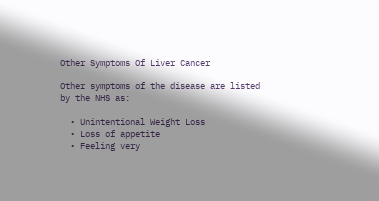Other Symptoms Of Liver Cancer

Other symptoms of the disease are listed by the NHS as:

  • Unintentional Weight Loss
  • Loss of appetite
  • Feeling very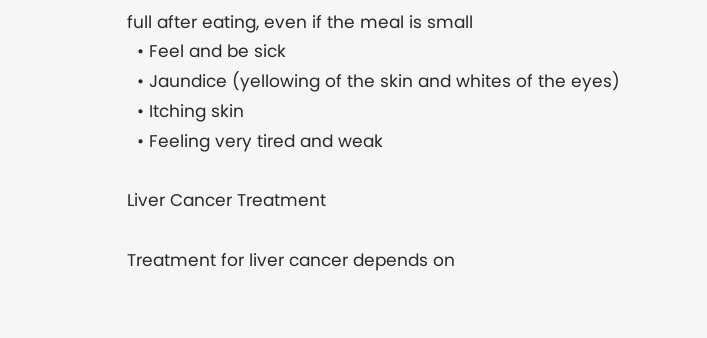full after eating, even if the meal is small
  • Feel and be sick
  • Jaundice (yellowing of the skin and whites of the eyes)
  • Itching skin
  • Feeling very tired and weak

Liver Cancer Treatment

Treatment for liver cancer depends on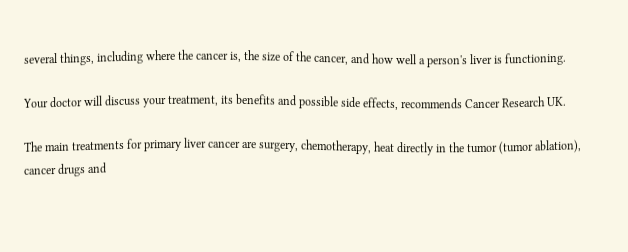several things, including where the cancer is, the size of the cancer, and how well a person's liver is functioning.

Your doctor will discuss your treatment, its benefits and possible side effects, recommends Cancer Research UK.

The main treatments for primary liver cancer are surgery, chemotherapy, heat directly in the tumor (tumor ablation), cancer drugs and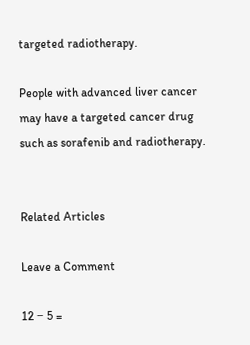targeted radiotherapy.

People with advanced liver cancer may have a targeted cancer drug such as sorafenib and radiotherapy.


Related Articles

Leave a Comment

12 − 5 =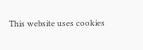This website uses cookies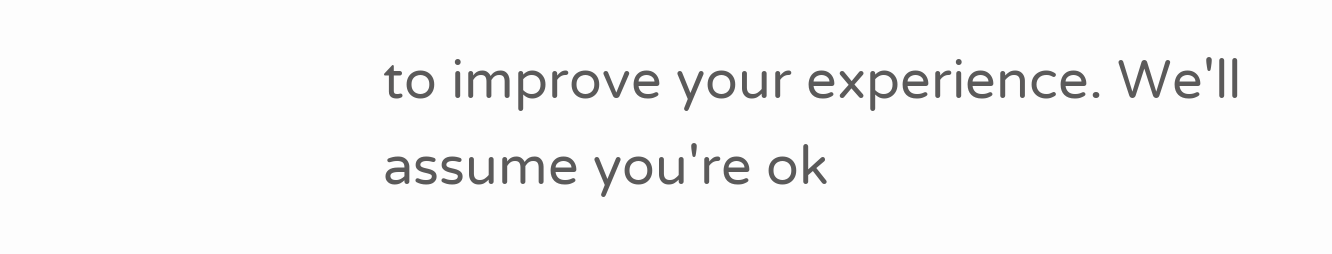to improve your experience. We'll assume you're ok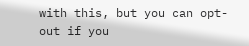with this, but you can opt-out if you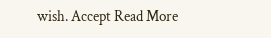wish. Accept Read More